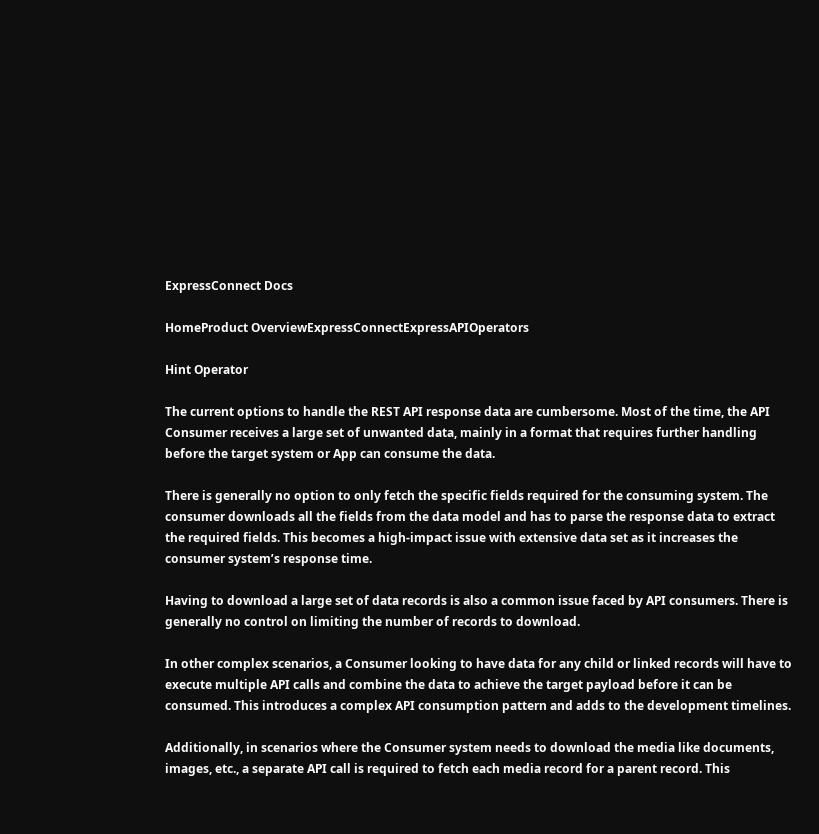ExpressConnect Docs

HomeProduct OverviewExpressConnectExpressAPIOperators

Hint Operator

The current options to handle the REST API response data are cumbersome. Most of the time, the API Consumer receives a large set of unwanted data, mainly in a format that requires further handling before the target system or App can consume the data.

There is generally no option to only fetch the specific fields required for the consuming system. The consumer downloads all the fields from the data model and has to parse the response data to extract the required fields. This becomes a high-impact issue with extensive data set as it increases the consumer system’s response time.

Having to download a large set of data records is also a common issue faced by API consumers. There is generally no control on limiting the number of records to download.

In other complex scenarios, a Consumer looking to have data for any child or linked records will have to execute multiple API calls and combine the data to achieve the target payload before it can be consumed. This introduces a complex API consumption pattern and adds to the development timelines.

Additionally, in scenarios where the Consumer system needs to download the media like documents, images, etc., a separate API call is required to fetch each media record for a parent record. This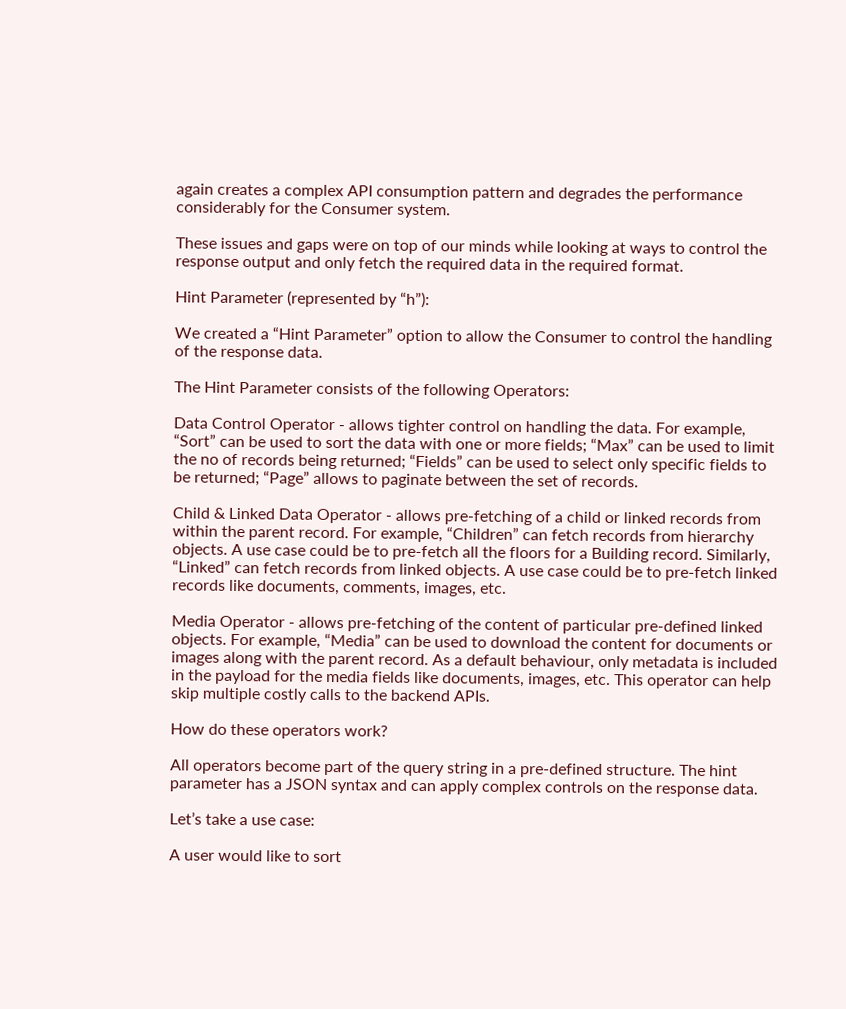again creates a complex API consumption pattern and degrades the performance considerably for the Consumer system.

These issues and gaps were on top of our minds while looking at ways to control the response output and only fetch the required data in the required format.

Hint Parameter (represented by “h”):

We created a “Hint Parameter” option to allow the Consumer to control the handling of the response data.

The Hint Parameter consists of the following Operators:

Data Control Operator - allows tighter control on handling the data. For example, “Sort” can be used to sort the data with one or more fields; “Max” can be used to limit the no of records being returned; “Fields” can be used to select only specific fields to be returned; “Page” allows to paginate between the set of records.

Child & Linked Data Operator - allows pre-fetching of a child or linked records from within the parent record. For example, “Children” can fetch records from hierarchy objects. A use case could be to pre-fetch all the floors for a Building record. Similarly, “Linked” can fetch records from linked objects. A use case could be to pre-fetch linked records like documents, comments, images, etc.

Media Operator - allows pre-fetching of the content of particular pre-defined linked objects. For example, “Media” can be used to download the content for documents or images along with the parent record. As a default behaviour, only metadata is included in the payload for the media fields like documents, images, etc. This operator can help skip multiple costly calls to the backend APIs.

How do these operators work?

All operators become part of the query string in a pre-defined structure. The hint parameter has a JSON syntax and can apply complex controls on the response data.

Let’s take a use case:

A user would like to sort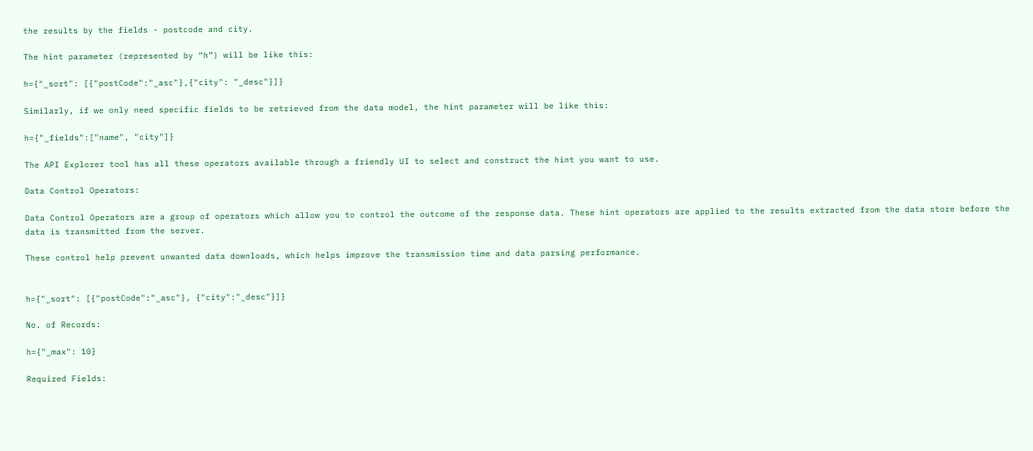the results by the fields - postcode and city.

The hint parameter (represented by “h”) will be like this:

h={"_sort": [{"postCode":"_asc"},{"city": "_desc"}]}

Similarly, if we only need specific fields to be retrieved from the data model, the hint parameter will be like this:

h={"_fields":["name", "city"]}

The API Explorer tool has all these operators available through a friendly UI to select and construct the hint you want to use.

Data Control Operators:

Data Control Operators are a group of operators which allow you to control the outcome of the response data. These hint operators are applied to the results extracted from the data store before the data is transmitted from the server.

These control help prevent unwanted data downloads, which helps improve the transmission time and data parsing performance.


h={"_sort": [{"postCode":"_asc"}, {"city":"_desc"}]}

No. of Records:

h={"_max": 10}

Required Fields: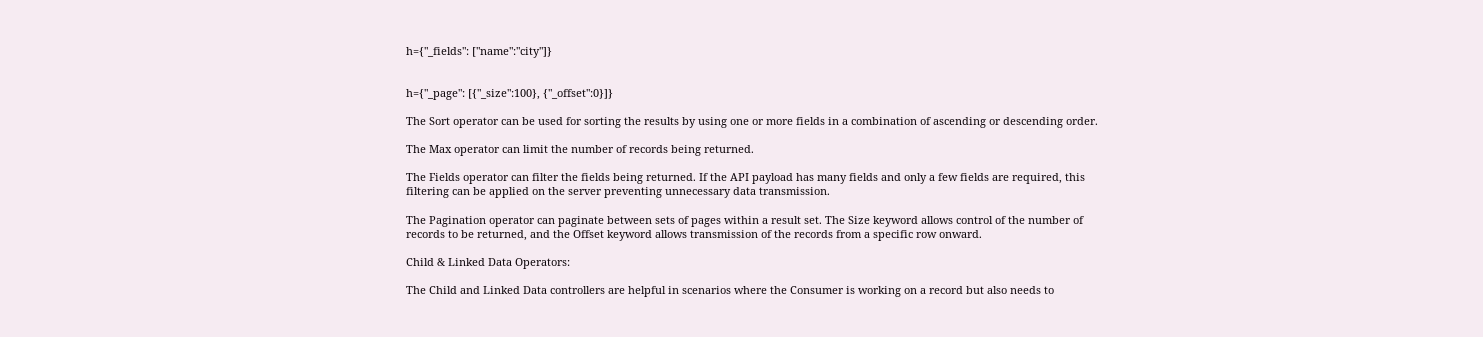h={"_fields": ["name":"city"]}


h={"_page": [{"_size":100}, {"_offset":0}]}

The Sort operator can be used for sorting the results by using one or more fields in a combination of ascending or descending order.

The Max operator can limit the number of records being returned.

The Fields operator can filter the fields being returned. If the API payload has many fields and only a few fields are required, this filtering can be applied on the server preventing unnecessary data transmission.

The Pagination operator can paginate between sets of pages within a result set. The Size keyword allows control of the number of records to be returned, and the Offset keyword allows transmission of the records from a specific row onward.

Child & Linked Data Operators:

The Child and Linked Data controllers are helpful in scenarios where the Consumer is working on a record but also needs to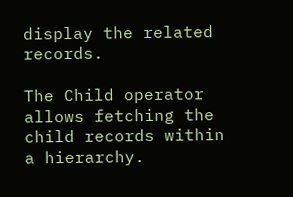display the related records.

The Child operator allows fetching the child records within a hierarchy.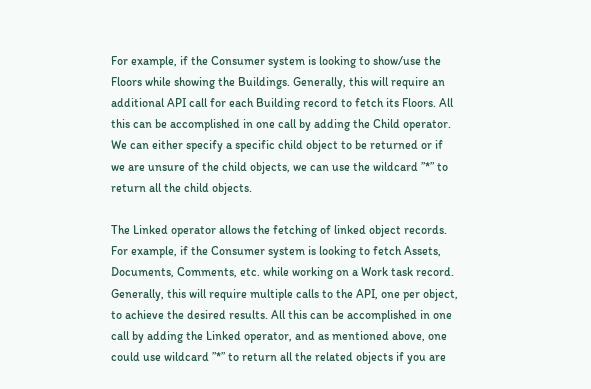For example, if the Consumer system is looking to show/use the Floors while showing the Buildings. Generally, this will require an additional API call for each Building record to fetch its Floors. All this can be accomplished in one call by adding the Child operator. We can either specify a specific child object to be returned or if we are unsure of the child objects, we can use the wildcard ”*” to return all the child objects.

The Linked operator allows the fetching of linked object records. For example, if the Consumer system is looking to fetch Assets, Documents, Comments, etc. while working on a Work task record. Generally, this will require multiple calls to the API, one per object, to achieve the desired results. All this can be accomplished in one call by adding the Linked operator, and as mentioned above, one could use wildcard ”*” to return all the related objects if you are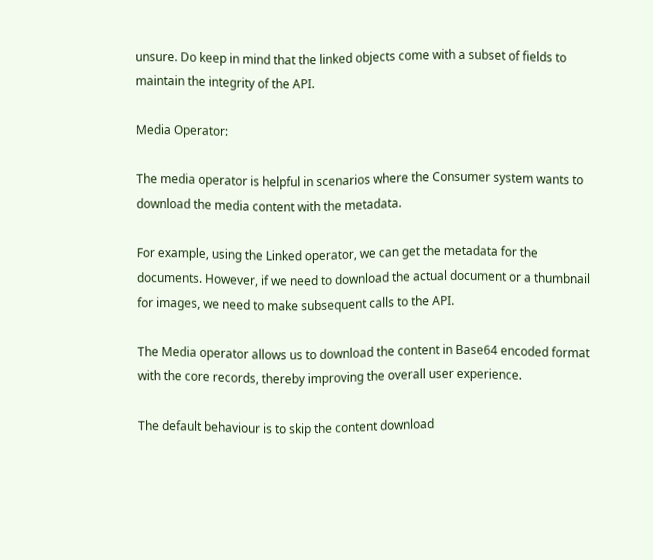unsure. Do keep in mind that the linked objects come with a subset of fields to maintain the integrity of the API.

Media Operator:

The media operator is helpful in scenarios where the Consumer system wants to download the media content with the metadata.

For example, using the Linked operator, we can get the metadata for the documents. However, if we need to download the actual document or a thumbnail for images, we need to make subsequent calls to the API.

The Media operator allows us to download the content in Base64 encoded format with the core records, thereby improving the overall user experience.

The default behaviour is to skip the content download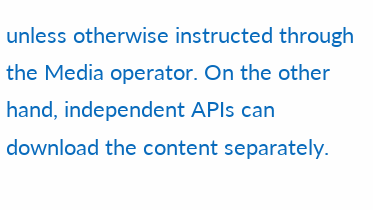unless otherwise instructed through the Media operator. On the other hand, independent APIs can download the content separately.